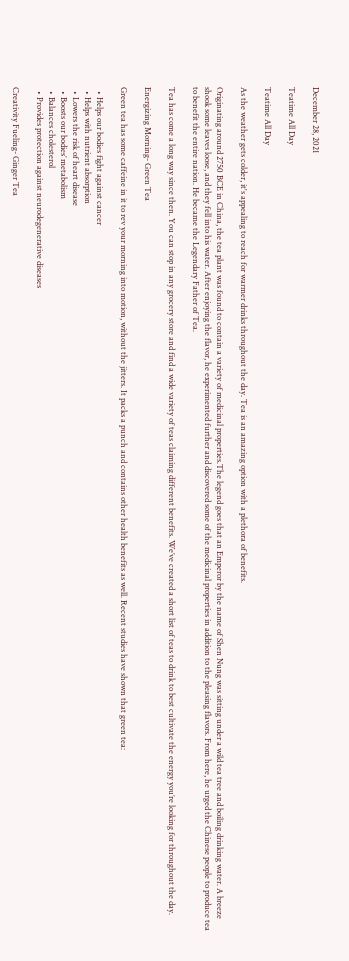December 28, 2021

Teatime All Day

Teatime All Day

As the weather gets colder, it's appealing to reach for warmer drinks throughout the day. Tea is an amazing option with a plethora of benefits.

Originating around 2750 BCE in China, the tea plant was found to contain a variety of medicinal properties.The legend goes that an Emperor by the name of Shen Nung was sitting under a wild tea tree and boiling drinking water. A breeze shook some leaves loose, and they fell into his water. After enjoying the flavor, he experimented further and discovered some of the medicinal properties in addition to the pleasing flavors. From here, he urged the Chinese people to produce tea to benefit the entire nation. He became the Legendary Father of Tea.

Tea has come a long way since then. You can stop in any grocery store and find a wide variety of teas claiming different benefits. We’ve created a short list of teas to drink to best cultivate the energy you’re looking for throughout the day.

Energizing Morning- Green Tea

Green tea has some caffeine in it to rev your morning into motion, without the jitters. It packs a punch and contains other health benefits as well. Recent studies have shown that green tea:

  • Helps our bodies fight against cancer
  • Helps with nutrient absorption
  • Lowers the risk of heart disease
  • Boosts our bodies’ metabolism
  • Balances cholesterol
  • Provides protection against neurodegenerative diseases

Creativity Fueling- Ginger Tea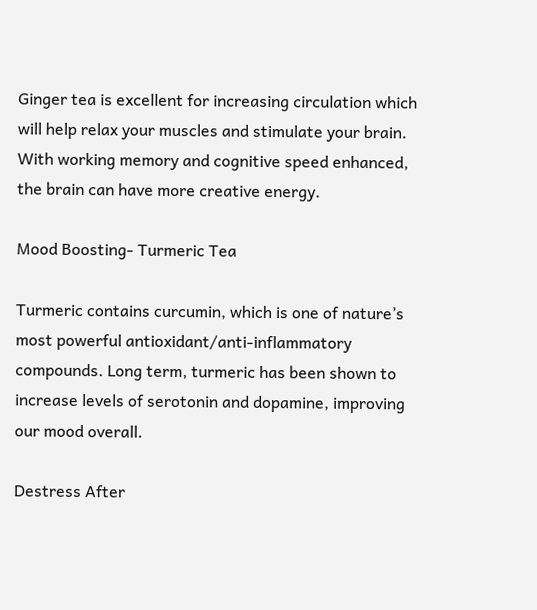Ginger tea is excellent for increasing circulation which will help relax your muscles and stimulate your brain. With working memory and cognitive speed enhanced, the brain can have more creative energy.

Mood Boosting- Turmeric Tea

Turmeric contains curcumin, which is one of nature’s most powerful antioxidant/anti-inflammatory compounds. Long term, turmeric has been shown to increase levels of serotonin and dopamine, improving our mood overall.

Destress After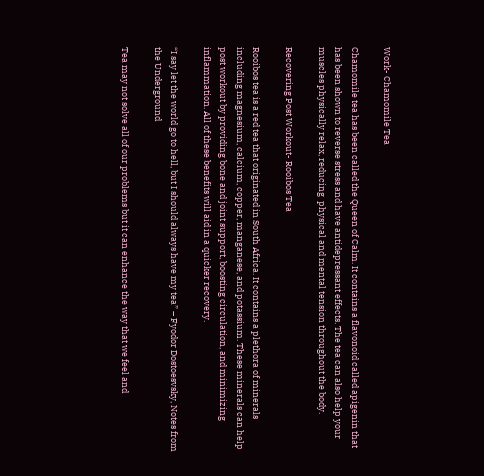Work- Chamomile Tea

Chamomile tea has been called the Queen of Calm. It contains a flavonoid called apigenin that has been shown to reverse stress and have antidepressant effects. The tea can also help your muscles physically relax, reducing  physical and mental tension throughout the body.

Recovering Post Workout- Rooibos Tea

Rooibos tea is a red tea that originated in South Africa. It contains a plethora of minerals including magnesium, calcium, copper, manganese, and potassium. These minerals can help post workout by providing bone and joint support, boosting circulation, and minimizing inflammation. All of these benefits will aid in a quicker recovery.

“I say let the world go to hell, but I should always have my tea” – Fyodor Dostoesvsky, Notes from the Underground

Tea may not solve all of our problems but it can enhance the way that we feel and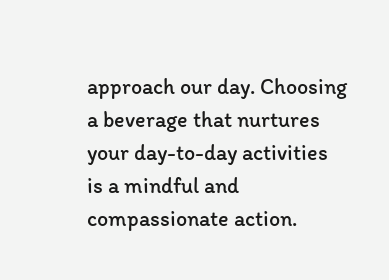approach our day. Choosing a beverage that nurtures your day-to-day activities is a mindful and compassionate action.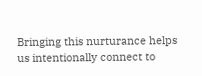Bringing this nurturance helps us intentionally connect to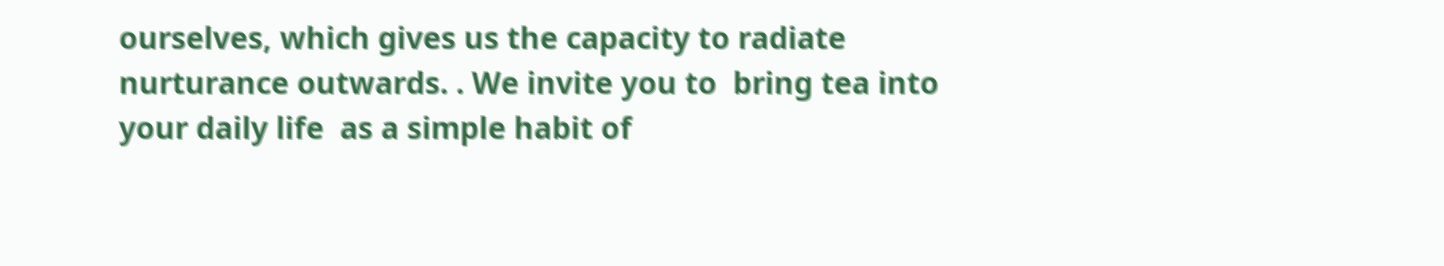ourselves, which gives us the capacity to radiate nurturance outwards. . We invite you to  bring tea into your daily life  as a simple habit of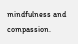mindfulness and compassion.